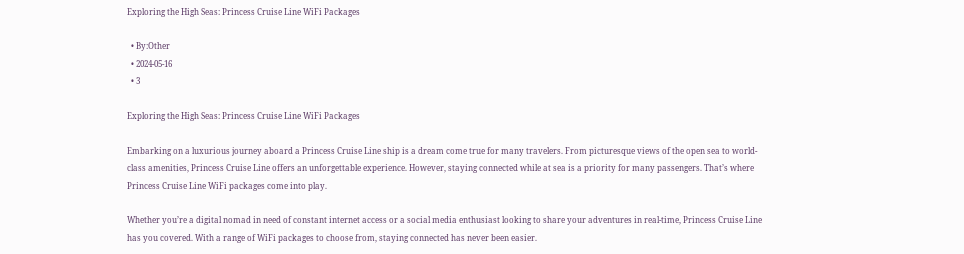Exploring the High Seas: Princess Cruise Line WiFi Packages

  • By:Other
  • 2024-05-16
  • 3

Exploring the High Seas: Princess Cruise Line WiFi Packages

Embarking on a luxurious journey aboard a Princess Cruise Line ship is a dream come true for many travelers. From picturesque views of the open sea to world-class amenities, Princess Cruise Line offers an unforgettable experience. However, staying connected while at sea is a priority for many passengers. That’s where Princess Cruise Line WiFi packages come into play.

Whether you’re a digital nomad in need of constant internet access or a social media enthusiast looking to share your adventures in real-time, Princess Cruise Line has you covered. With a range of WiFi packages to choose from, staying connected has never been easier.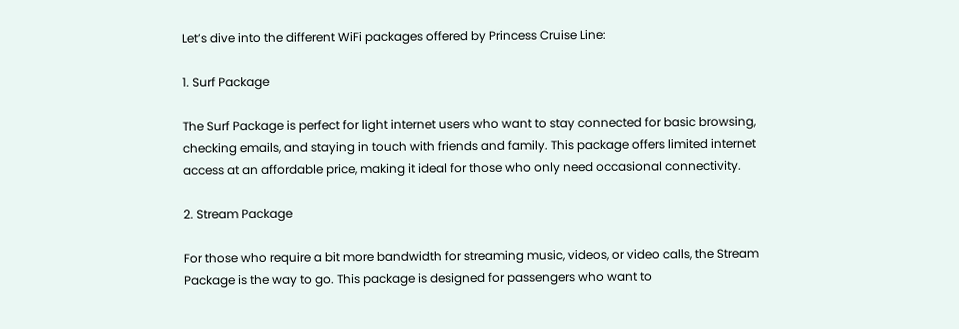Let’s dive into the different WiFi packages offered by Princess Cruise Line:

1. Surf Package

The Surf Package is perfect for light internet users who want to stay connected for basic browsing, checking emails, and staying in touch with friends and family. This package offers limited internet access at an affordable price, making it ideal for those who only need occasional connectivity.

2. Stream Package

For those who require a bit more bandwidth for streaming music, videos, or video calls, the Stream Package is the way to go. This package is designed for passengers who want to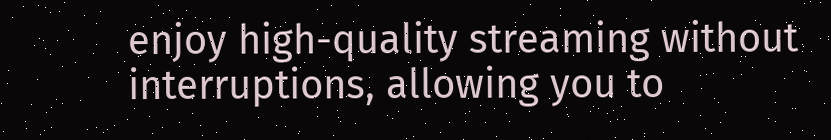enjoy high-quality streaming without interruptions, allowing you to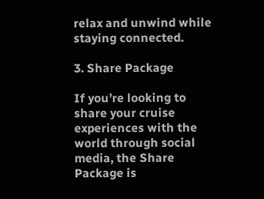relax and unwind while staying connected.

3. Share Package

If you’re looking to share your cruise experiences with the world through social media, the Share Package is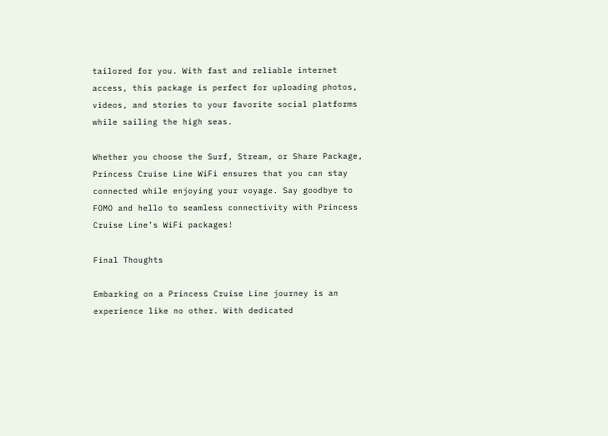tailored for you. With fast and reliable internet access, this package is perfect for uploading photos, videos, and stories to your favorite social platforms while sailing the high seas.

Whether you choose the Surf, Stream, or Share Package, Princess Cruise Line WiFi ensures that you can stay connected while enjoying your voyage. Say goodbye to FOMO and hello to seamless connectivity with Princess Cruise Line’s WiFi packages!

Final Thoughts

Embarking on a Princess Cruise Line journey is an experience like no other. With dedicated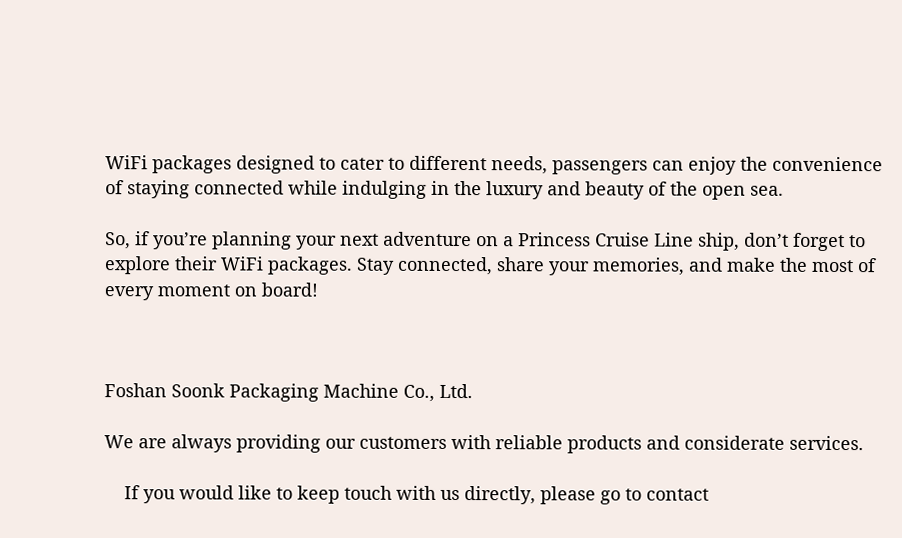WiFi packages designed to cater to different needs, passengers can enjoy the convenience of staying connected while indulging in the luxury and beauty of the open sea.

So, if you’re planning your next adventure on a Princess Cruise Line ship, don’t forget to explore their WiFi packages. Stay connected, share your memories, and make the most of every moment on board!



Foshan Soonk Packaging Machine Co., Ltd.

We are always providing our customers with reliable products and considerate services.

    If you would like to keep touch with us directly, please go to contact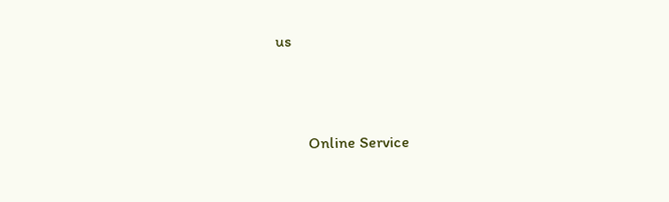us



        Online Service